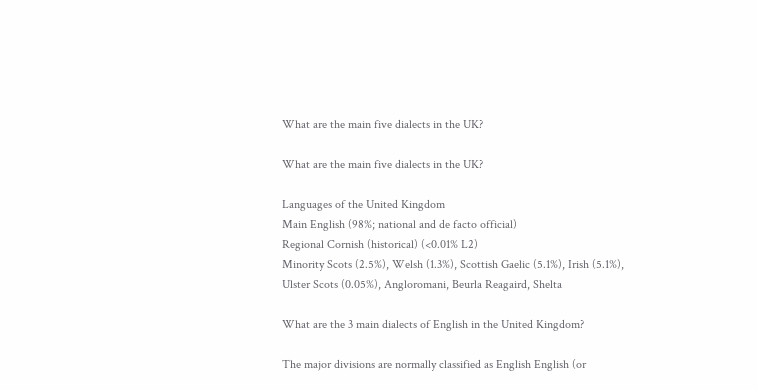What are the main five dialects in the UK?

What are the main five dialects in the UK?

Languages of the United Kingdom
Main English (98%; national and de facto official)
Regional Cornish (historical) (<0.01% L2)
Minority Scots (2.5%), Welsh (1.3%), Scottish Gaelic (5.1%), Irish (5.1%), Ulster Scots (0.05%), Angloromani, Beurla Reagaird, Shelta

What are the 3 main dialects of English in the United Kingdom?

The major divisions are normally classified as English English (or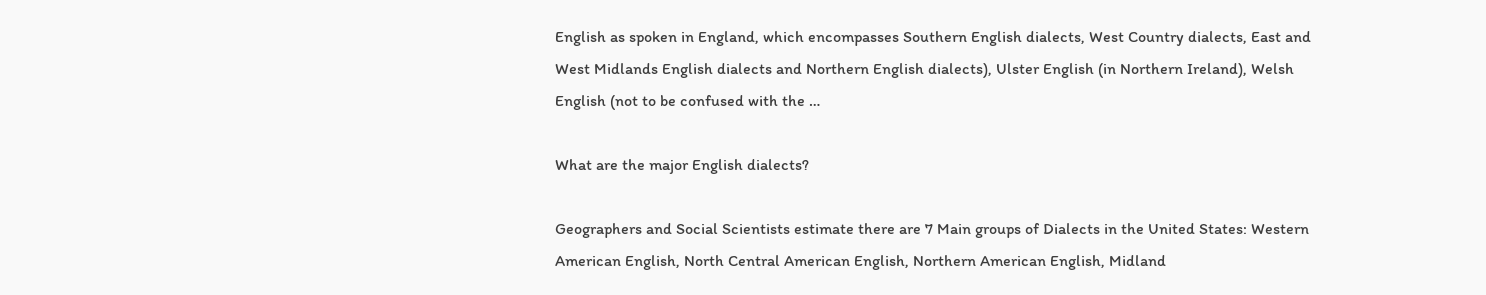English as spoken in England, which encompasses Southern English dialects, West Country dialects, East and West Midlands English dialects and Northern English dialects), Ulster English (in Northern Ireland), Welsh English (not to be confused with the …

What are the major English dialects?

Geographers and Social Scientists estimate there are 7 Main groups of Dialects in the United States: Western American English, North Central American English, Northern American English, Midland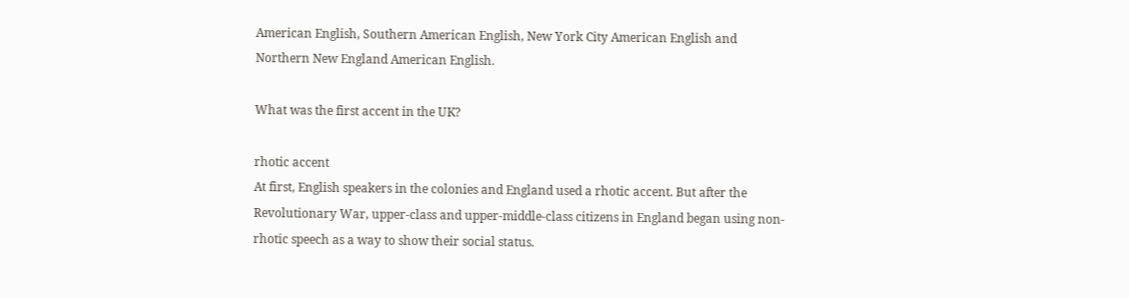American English, Southern American English, New York City American English and Northern New England American English.

What was the first accent in the UK?

rhotic accent
At first, English speakers in the colonies and England used a rhotic accent. But after the Revolutionary War, upper-class and upper-middle-class citizens in England began using non-rhotic speech as a way to show their social status.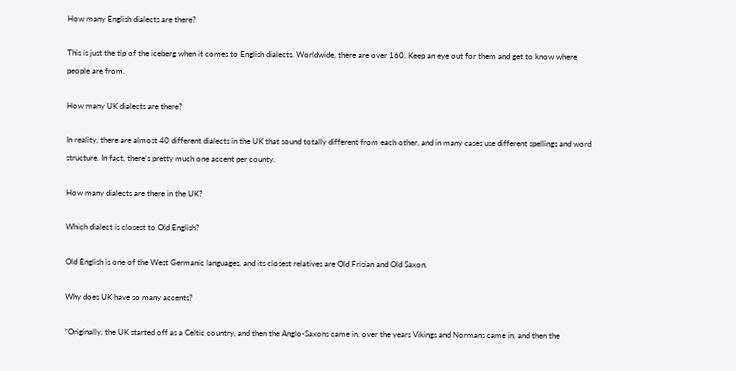How many English dialects are there?

This is just the tip of the iceberg when it comes to English dialects. Worldwide, there are over 160. Keep an eye out for them and get to know where people are from.

How many UK dialects are there?

In reality, there are almost 40 different dialects in the UK that sound totally different from each other, and in many cases use different spellings and word structure. In fact, there’s pretty much one accent per county.

How many dialects are there in the UK?

Which dialect is closest to Old English?

Old English is one of the West Germanic languages, and its closest relatives are Old Frisian and Old Saxon.

Why does UK have so many accents?

“Originally, the UK started off as a Celtic country, and then the Anglo-Saxons came in, over the years Vikings and Normans came in, and then the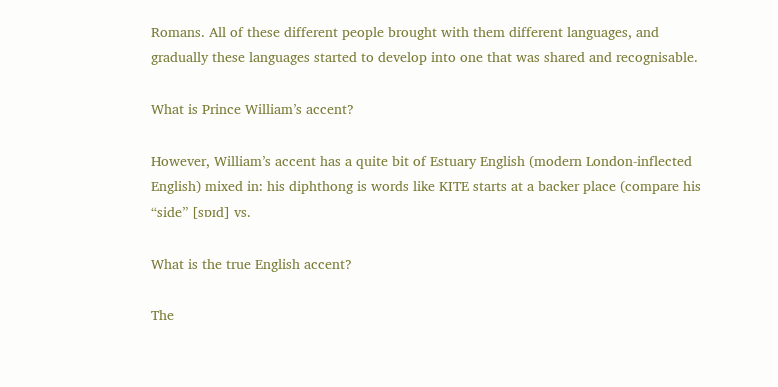Romans. All of these different people brought with them different languages, and gradually these languages started to develop into one that was shared and recognisable.

What is Prince William’s accent?

However, William’s accent has a quite bit of Estuary English (modern London-inflected English) mixed in: his diphthong is words like KITE starts at a backer place (compare his “side” [sɒɪd] vs.

What is the true English accent?

The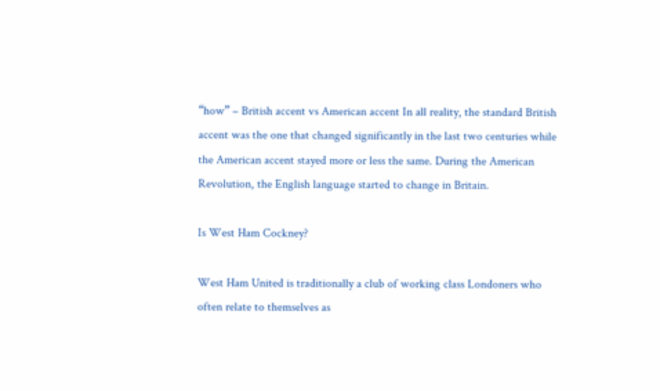“how” – British accent vs American accent In all reality, the standard British accent was the one that changed significantly in the last two centuries while the American accent stayed more or less the same. During the American Revolution, the English language started to change in Britain.

Is West Ham Cockney?

West Ham United is traditionally a club of working class Londoners who often relate to themselves as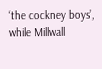‘the cockney boys’, while Millwall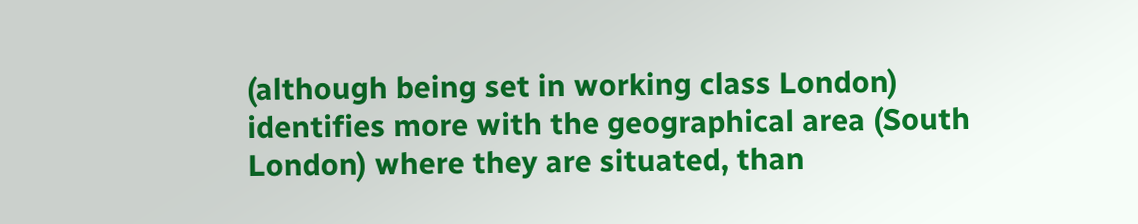(although being set in working class London) identifies more with the geographical area (South London) where they are situated, than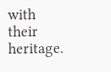with their heritage.